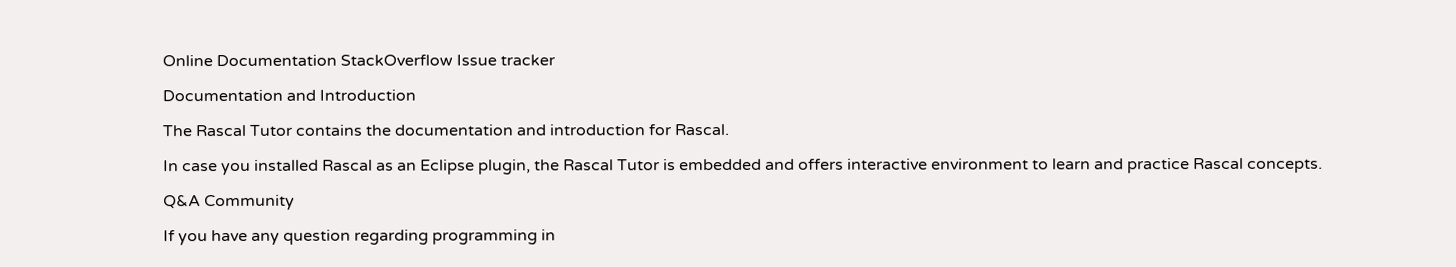Online Documentation StackOverflow Issue tracker

Documentation and Introduction

The Rascal Tutor contains the documentation and introduction for Rascal.

In case you installed Rascal as an Eclipse plugin, the Rascal Tutor is embedded and offers interactive environment to learn and practice Rascal concepts.

Q&A Community

If you have any question regarding programming in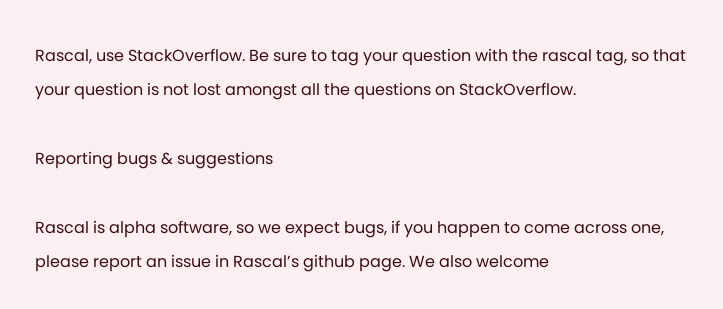Rascal, use StackOverflow. Be sure to tag your question with the rascal tag, so that your question is not lost amongst all the questions on StackOverflow.

Reporting bugs & suggestions

Rascal is alpha software, so we expect bugs, if you happen to come across one, please report an issue in Rascal’s github page. We also welcome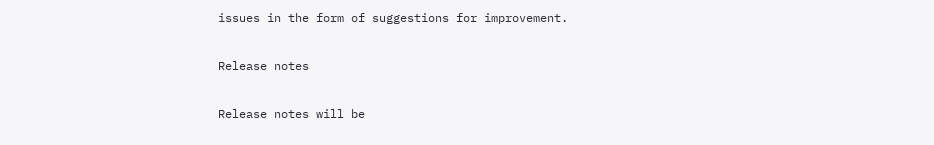issues in the form of suggestions for improvement.

Release notes

Release notes will be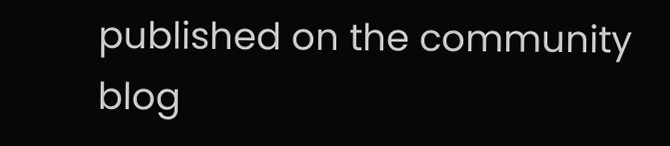published on the community blog